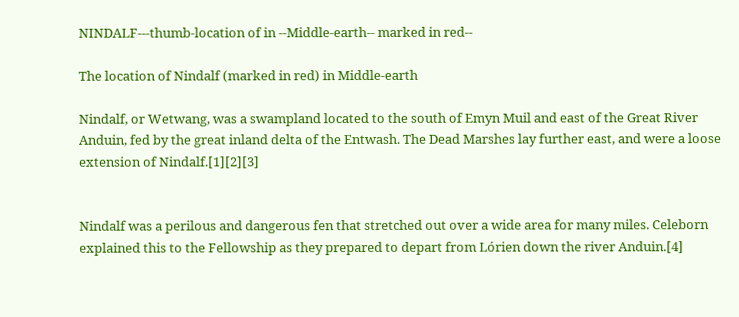NINDALF---thumb-location of in --Middle-earth-- marked in red--

The location of Nindalf (marked in red) in Middle-earth

Nindalf, or Wetwang, was a swampland located to the south of Emyn Muil and east of the Great River Anduin, fed by the great inland delta of the Entwash. The Dead Marshes lay further east, and were a loose extension of Nindalf.[1][2][3]


Nindalf was a perilous and dangerous fen that stretched out over a wide area for many miles. Celeborn explained this to the Fellowship as they prepared to depart from Lórien down the river Anduin.[4]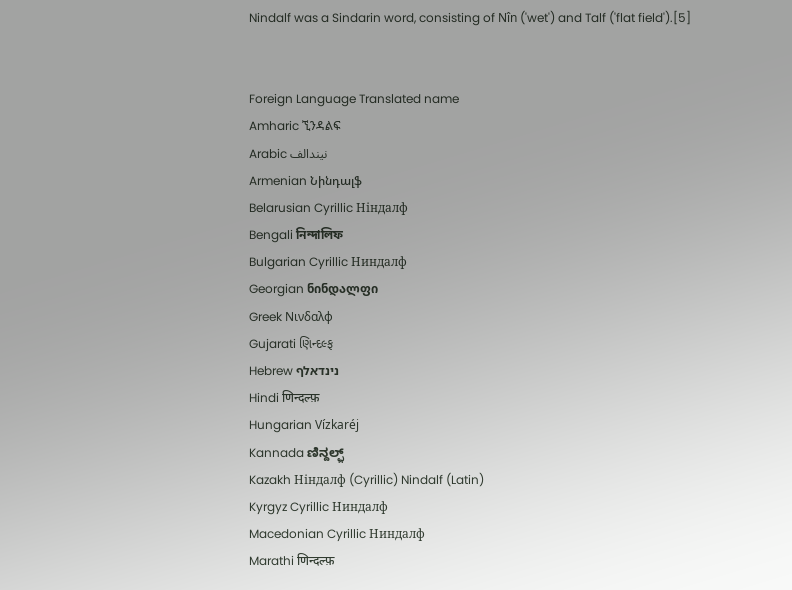Nindalf was a Sindarin word, consisting of Nîn ('wet') and Talf ('flat field').[5]


Foreign Language Translated name
Amharic ኚንዳልፍ
Arabic نيندالف
Armenian Նինդալֆ
Belarusian Cyrillic Ніндалф
Bengali নিন্দালিফ
Bulgarian Cyrillic Ниндалф
Georgian ნინდალფი
Greek Νινδαλφ
Gujarati ણિન્દલ્ફ
Hebrew נינדאלף
Hindi णिन्दल्फ़
Hungarian Vízkaréj
Kannada ಣಿನ್ದಲ್ಫ಼್
Kazakh Ніндалф (Cyrillic) Nindalf (Latin)
Kyrgyz Cyrillic Ниндалф
Macedonian Cyrillic Ниндалф
Marathi णिन्दल्फ़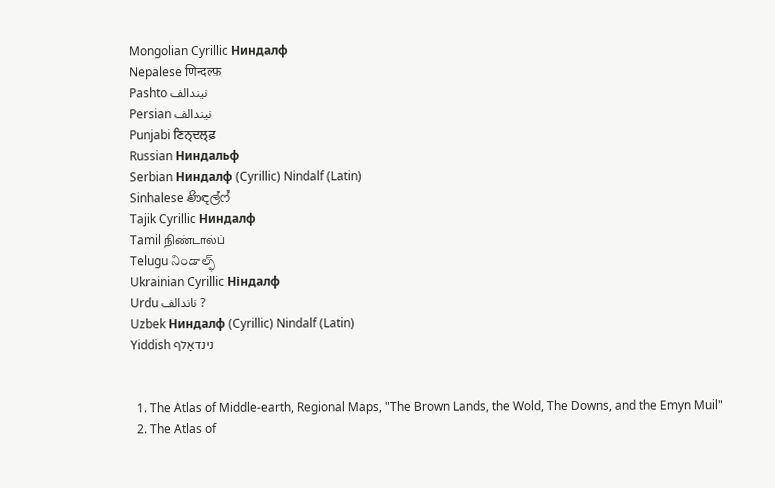Mongolian Cyrillic Ниндалф
Nepalese णिन्दल्फ़
Pashto نیندالف
Persian نیندالف
Punjabi ਣਿਨ੍ਦਲ੍ਫ਼
Russian Ниндальф
Serbian Ниндалф (Cyrillic) Nindalf (Latin)
Sinhalese ණිඳල්ෆ්
Tajik Cyrillic Ниндалф
Tamil நிண்டால்ப்
Telugu నిండాల్ఫ్
Ukrainian Cyrillic Ніндалф
Urdu ناندالف ?
Uzbek Ниндалф (Cyrillic) Nindalf (Latin)
Yiddish נינדאַלף


  1. The Atlas of Middle-earth, Regional Maps, "The Brown Lands, the Wold, The Downs, and the Emyn Muil"
  2. The Atlas of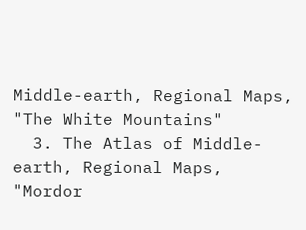Middle-earth, Regional Maps, "The White Mountains"
  3. The Atlas of Middle-earth, Regional Maps, "Mordor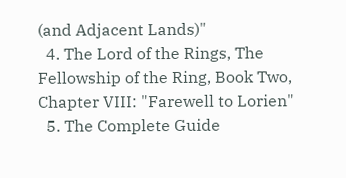(and Adjacent Lands)"
  4. The Lord of the Rings, The Fellowship of the Ring, Book Two, Chapter VIII: "Farewell to Lorien"
  5. The Complete Guide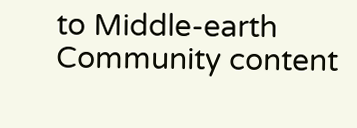to Middle-earth
Community content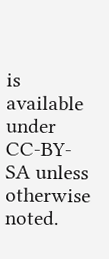is available under CC-BY-SA unless otherwise noted.